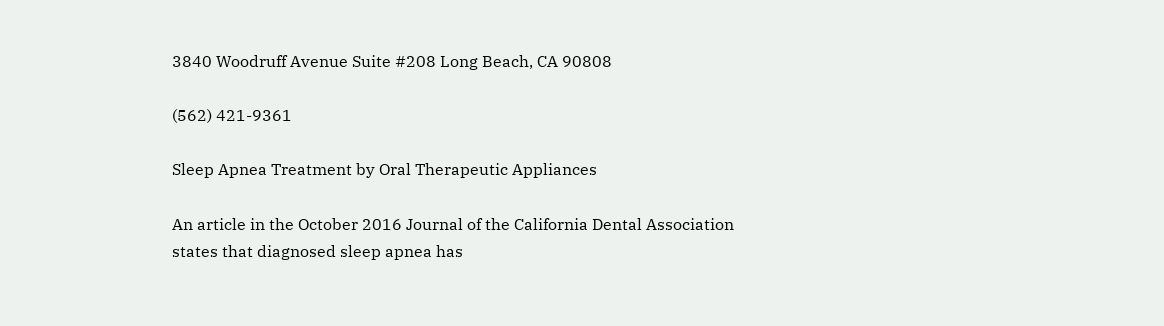3840 Woodruff Avenue Suite #208 Long Beach, CA 90808

(562) 421-9361

Sleep Apnea Treatment by Oral Therapeutic Appliances

An article in the October 2016 Journal of the California Dental Association states that diagnosed sleep apnea has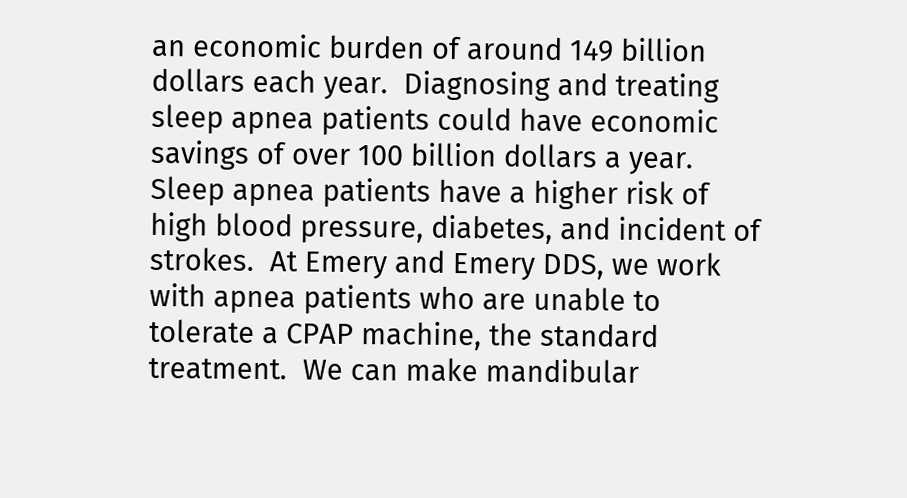an economic burden of around 149 billion dollars each year.  Diagnosing and treating sleep apnea patients could have economic savings of over 100 billion dollars a year.  Sleep apnea patients have a higher risk of high blood pressure, diabetes, and incident of strokes.  At Emery and Emery DDS, we work with apnea patients who are unable to tolerate a CPAP machine, the standard treatment.  We can make mandibular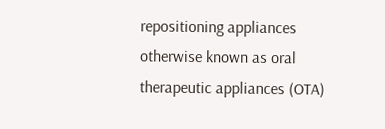repositioning appliances otherwise known as oral therapeutic appliances (OTA)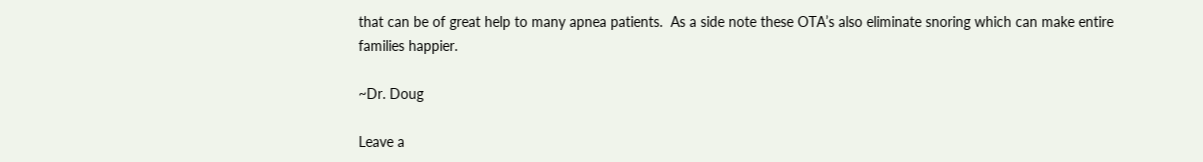that can be of great help to many apnea patients.  As a side note these OTA’s also eliminate snoring which can make entire families happier.

~Dr. Doug

Leave a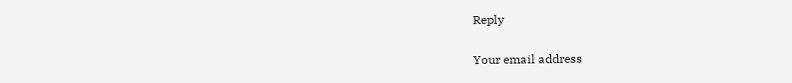Reply

Your email address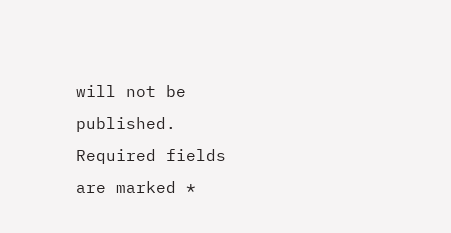will not be published. Required fields are marked *